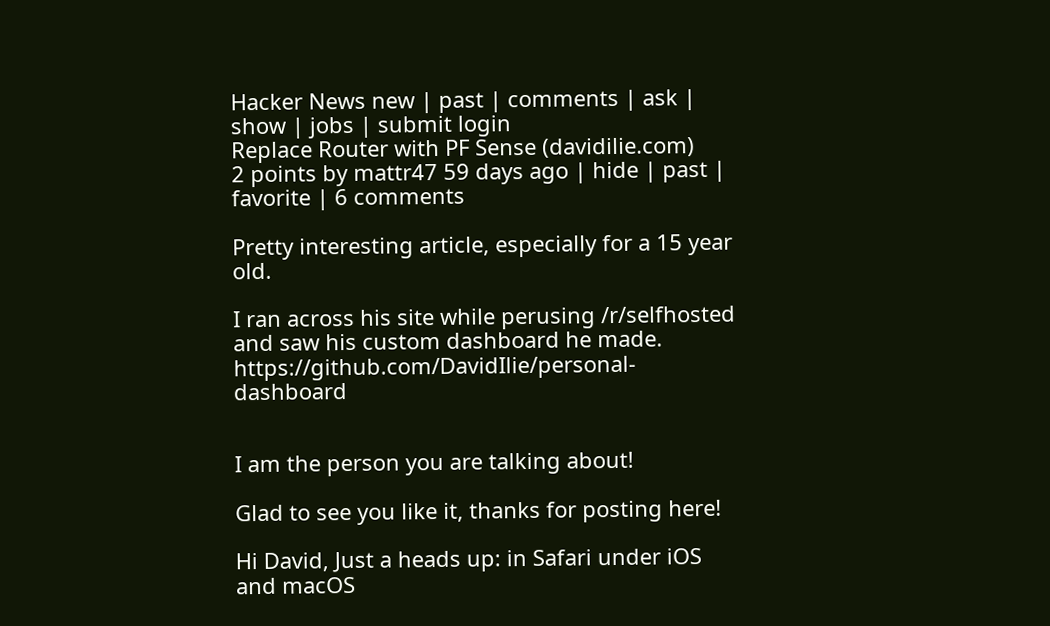Hacker News new | past | comments | ask | show | jobs | submit login
Replace Router with PF Sense (davidilie.com)
2 points by mattr47 59 days ago | hide | past | favorite | 6 comments

Pretty interesting article, especially for a 15 year old.

I ran across his site while perusing /r/selfhosted and saw his custom dashboard he made. https://github.com/DavidIlie/personal-dashboard


I am the person you are talking about!

Glad to see you like it, thanks for posting here!

Hi David, Just a heads up: in Safari under iOS and macOS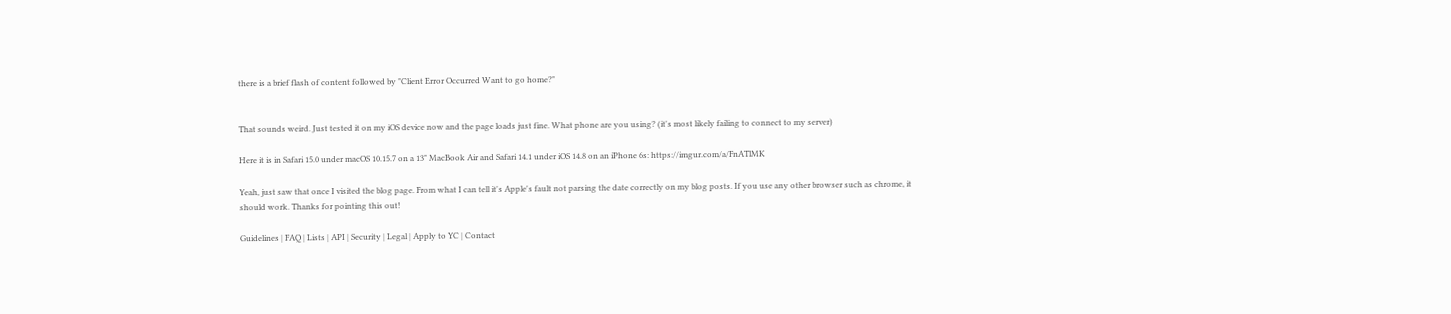there is a brief flash of content followed by "Client Error Occurred Want to go home?"


That sounds weird. Just tested it on my iOS device now and the page loads just fine. What phone are you using? (it's most likely failing to connect to my server)

Here it is in Safari 15.0 under macOS 10.15.7 on a 13" MacBook Air and Safari 14.1 under iOS 14.8 on an iPhone 6s: https://imgur.com/a/FnATlMK

Yeah, just saw that once I visited the blog page. From what I can tell it's Apple's fault not parsing the date correctly on my blog posts. If you use any other browser such as chrome, it should work. Thanks for pointing this out!

Guidelines | FAQ | Lists | API | Security | Legal | Apply to YC | Contact